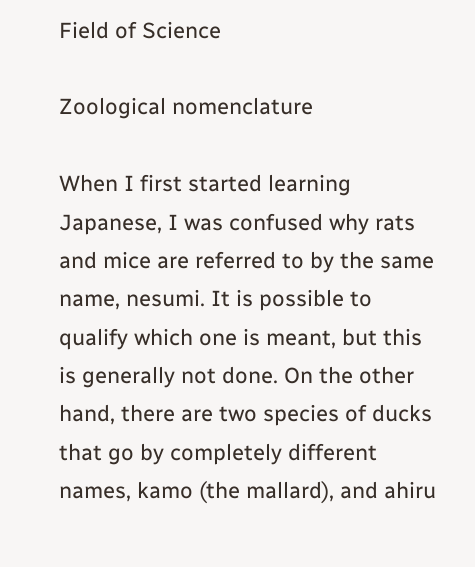Field of Science

Zoological nomenclature

When I first started learning Japanese, I was confused why rats and mice are referred to by the same name, nesumi. It is possible to qualify which one is meant, but this is generally not done. On the other hand, there are two species of ducks that go by completely different names, kamo (the mallard), and ahiru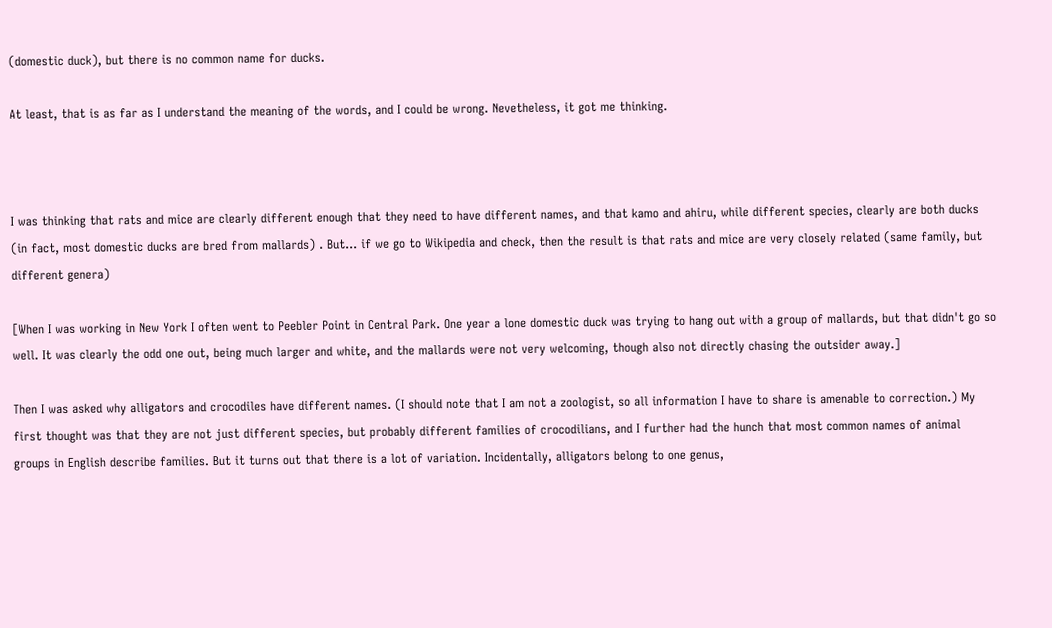(domestic duck), but there is no common name for ducks.

At least, that is as far as I understand the meaning of the words, and I could be wrong. Nevetheless, it got me thinking.



I was thinking that rats and mice are clearly different enough that they need to have different names, and that kamo and ahiru, while different species, clearly are both ducks (in fact, most domestic ducks are bred from mallards) . But... if we go to Wikipedia and check, then the result is that rats and mice are very closely related (same family, but different genera)

[When I was working in New York I often went to Peebler Point in Central Park. One year a lone domestic duck was trying to hang out with a group of mallards, but that didn't go so well. It was clearly the odd one out, being much larger and white, and the mallards were not very welcoming, though also not directly chasing the outsider away.]

Then I was asked why alligators and crocodiles have different names. (I should note that I am not a zoologist, so all information I have to share is amenable to correction.) My first thought was that they are not just different species, but probably different families of crocodilians, and I further had the hunch that most common names of animal groups in English describe families. But it turns out that there is a lot of variation. Incidentally, alligators belong to one genus,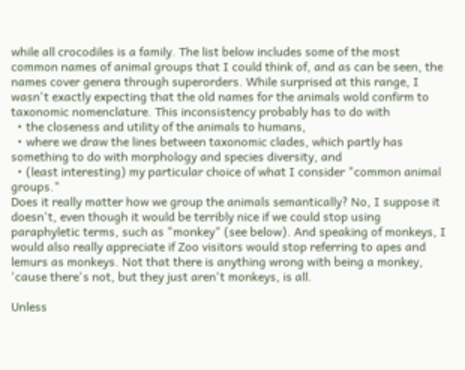while all crocodiles is a family. The list below includes some of the most common names of animal groups that I could think of, and as can be seen, the names cover genera through superorders. While surprised at this range, I wasn't exactly expecting that the old names for the animals wold confirm to taxonomic nomenclature. This inconsistency probably has to do with
  • the closeness and utility of the animals to humans,
  • where we draw the lines between taxonomic clades, which partly has something to do with morphology and species diversity, and
  • (least interesting) my particular choice of what I consider "common animal groups."
Does it really matter how we group the animals semantically? No, I suppose it doesn't, even though it would be terribly nice if we could stop using paraphyletic terms, such as "monkey" (see below). And speaking of monkeys, I would also really appreciate if Zoo visitors would stop referring to apes and lemurs as monkeys. Not that there is anything wrong with being a monkey, 'cause there's not, but they just aren't monkeys, is all.

Unless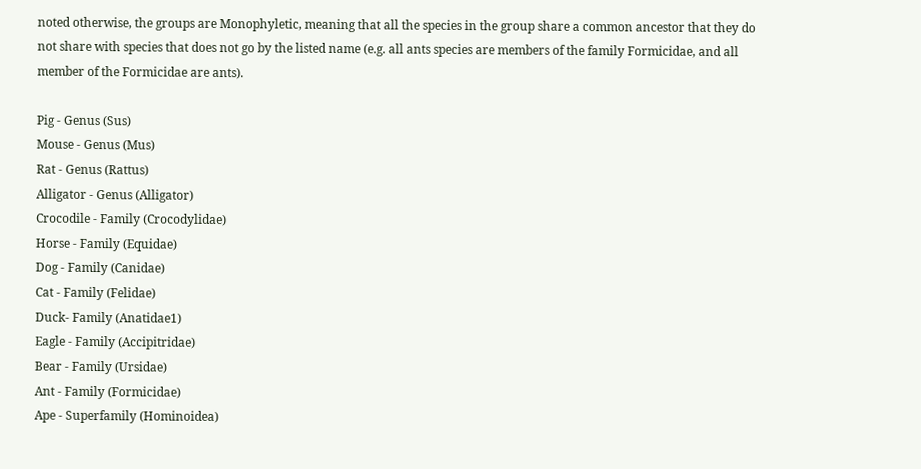noted otherwise, the groups are Monophyletic, meaning that all the species in the group share a common ancestor that they do not share with species that does not go by the listed name (e.g. all ants species are members of the family Formicidae, and all member of the Formicidae are ants).

Pig - Genus (Sus)
Mouse - Genus (Mus)
Rat - Genus (Rattus)
Alligator - Genus (Alligator)
Crocodile - Family (Crocodylidae)
Horse - Family (Equidae)
Dog - Family (Canidae)
Cat - Family (Felidae)
Duck- Family (Anatidae1)
Eagle - Family (Accipitridae)
Bear - Family (Ursidae)
Ant - Family (Formicidae)
Ape - Superfamily (Hominoidea)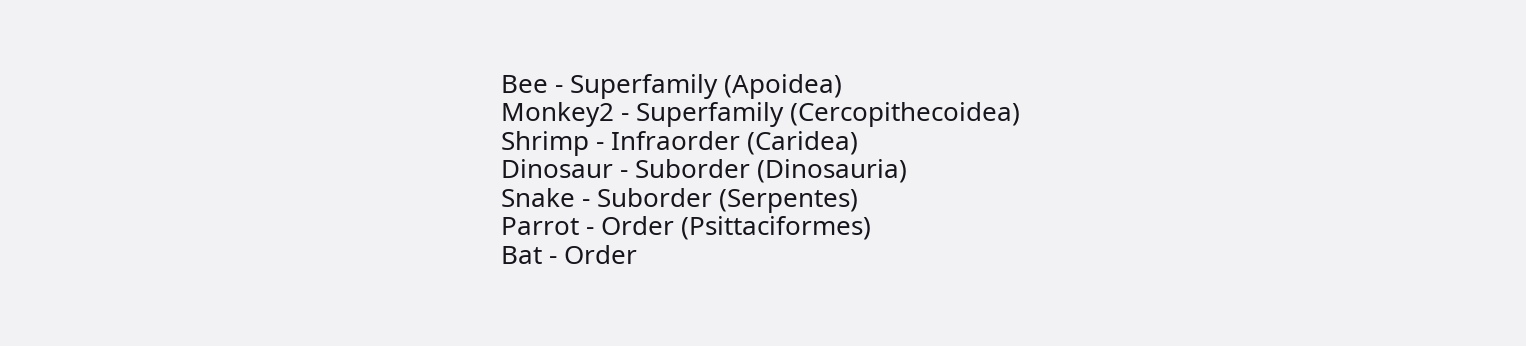Bee - Superfamily (Apoidea)
Monkey2 - Superfamily (Cercopithecoidea)
Shrimp - Infraorder (Caridea)
Dinosaur - Suborder (Dinosauria)
Snake - Suborder (Serpentes)
Parrot - Order (Psittaciformes)
Bat - Order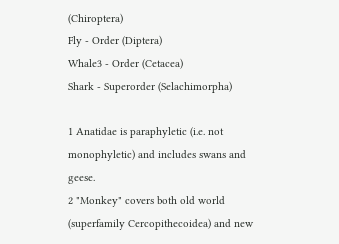(Chiroptera)
Fly - Order (Diptera)
Whale3 - Order (Cetacea)
Shark - Superorder (Selachimorpha)

1 Anatidae is paraphyletic (i.e. not monophyletic) and includes swans and geese.
2 "Monkey" covers both old world (superfamily Cercopithecoidea) and new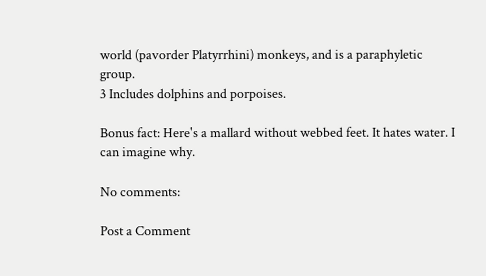world (pavorder Platyrrhini) monkeys, and is a paraphyletic group.
3 Includes dolphins and porpoises.

Bonus fact: Here's a mallard without webbed feet. It hates water. I can imagine why.

No comments:

Post a Comment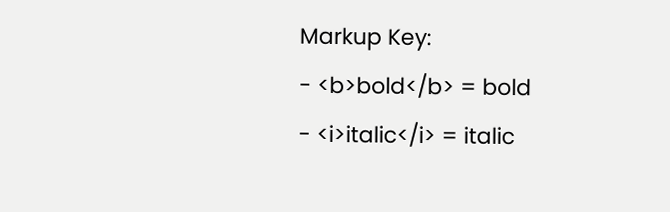Markup Key:
- <b>bold</b> = bold
- <i>italic</i> = italic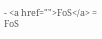- <a href="">FoS</a> = FoS